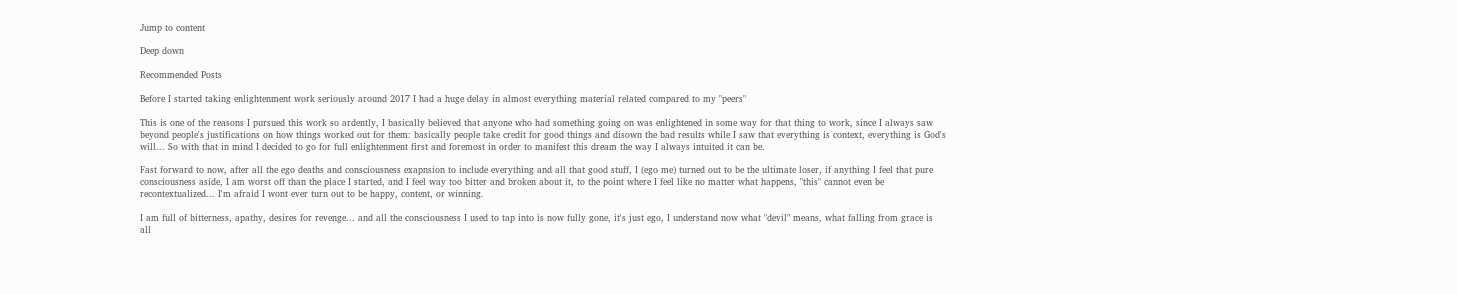Jump to content

Deep down

Recommended Posts

Before I started taking enlightenment work seriously around 2017 I had a huge delay in almost everything material related compared to my "peers"

This is one of the reasons I pursued this work so ardently, I basically believed that anyone who had something going on was enlightened in some way for that thing to work, since I always saw beyond people's justifications on how things worked out for them: basically people take credit for good things and disown the bad results while I saw that everything is context, everything is God's will... So with that in mind I decided to go for full enlightenment first and foremost in order to manifest this dream the way I always intuited it can be.

Fast forward to now, after all the ego deaths and consciousness exapnsion to include everything and all that good stuff, I (ego me) turned out to be the ultimate loser, if anything I feel that pure consciousness aside, I am worst off than the place I started, and I feel way too bitter and broken about it, to the point where I feel like no matter what happens, "this" cannot even be recontextualized... I'm afraid I wont ever turn out to be happy, content, or winning.

I am full of bitterness, apathy, desires for revenge... and all the consciousness I used to tap into is now fully gone, it's just ego, I understand now what "devil" means, what falling from grace is all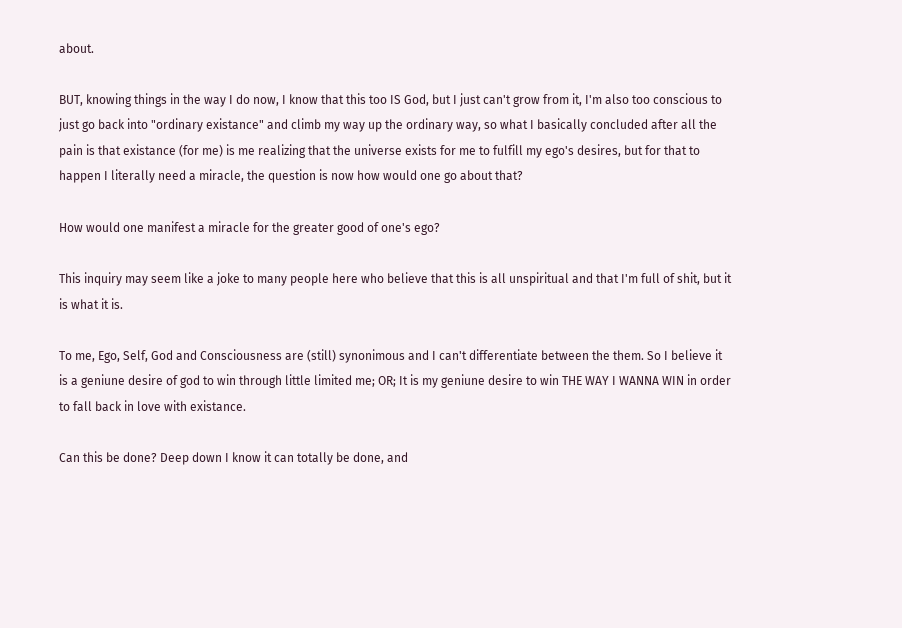about.

BUT, knowing things in the way I do now, I know that this too IS God, but I just can't grow from it, I'm also too conscious to just go back into "ordinary existance" and climb my way up the ordinary way, so what I basically concluded after all the pain is that existance (for me) is me realizing that the universe exists for me to fulfill my ego's desires, but for that to happen I literally need a miracle, the question is now how would one go about that?

How would one manifest a miracle for the greater good of one's ego?

This inquiry may seem like a joke to many people here who believe that this is all unspiritual and that I'm full of shit, but it is what it is.

To me, Ego, Self, God and Consciousness are (still) synonimous and I can't differentiate between the them. So I believe it is a geniune desire of god to win through little limited me; OR; It is my geniune desire to win THE WAY I WANNA WIN in order to fall back in love with existance.

Can this be done? Deep down I know it can totally be done, and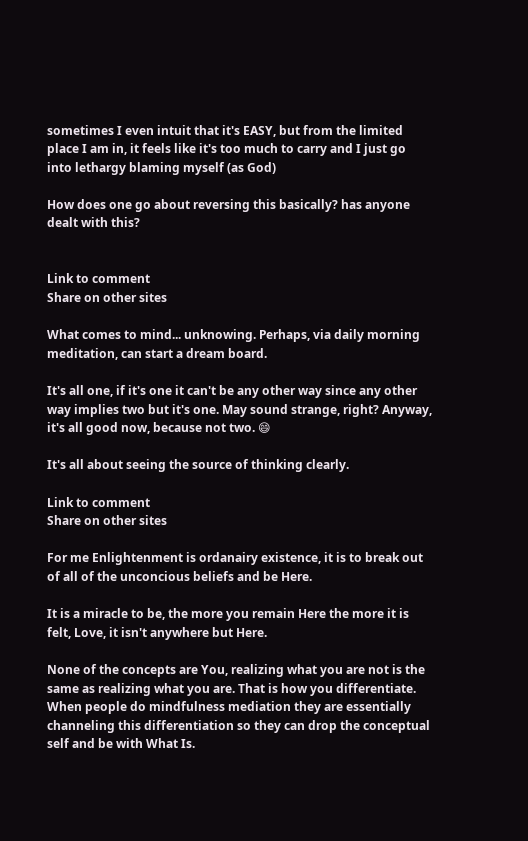sometimes I even intuit that it's EASY, but from the limited place I am in, it feels like it's too much to carry and I just go into lethargy blaming myself (as God)

How does one go about reversing this basically? has anyone dealt with this?


Link to comment
Share on other sites

What comes to mind... unknowing. Perhaps, via daily morning meditation, can start a dream board.

It's all one, if it's one it can't be any other way since any other way implies two but it's one. May sound strange, right? Anyway, it's all good now, because not two. 😄

It's all about seeing the source of thinking clearly.

Link to comment
Share on other sites

For me Enlightenment is ordanairy existence, it is to break out of all of the unconcious beliefs and be Here.

It is a miracle to be, the more you remain Here the more it is felt, Love, it isn't anywhere but Here.

None of the concepts are You, realizing what you are not is the same as realizing what you are. That is how you differentiate. When people do mindfulness mediation they are essentially channeling this differentiation so they can drop the conceptual self and be with What Is.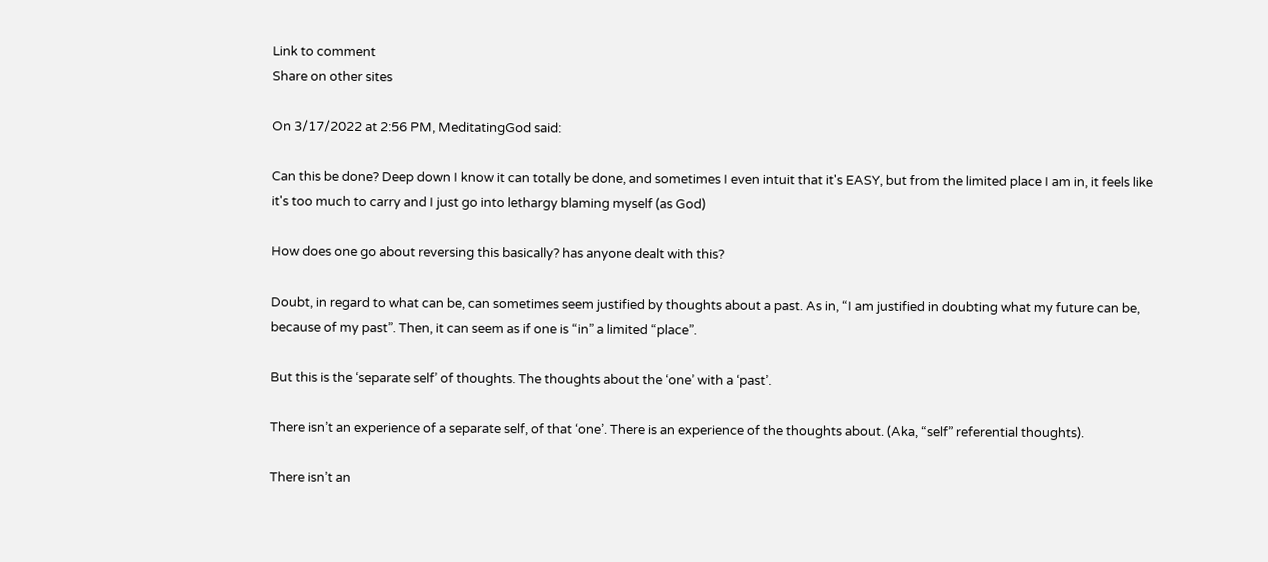Link to comment
Share on other sites

On 3/17/2022 at 2:56 PM, MeditatingGod said:

Can this be done? Deep down I know it can totally be done, and sometimes I even intuit that it's EASY, but from the limited place I am in, it feels like it's too much to carry and I just go into lethargy blaming myself (as God)

How does one go about reversing this basically? has anyone dealt with this?

Doubt, in regard to what can be, can sometimes seem justified by thoughts about a past. As in, “I am justified in doubting what my future can be, because of my past”. Then, it can seem as if one is “in” a limited “place”.

But this is the ‘separate self’ of thoughts. The thoughts about the ‘one’ with a ‘past’.

There isn’t an experience of a separate self, of that ‘one’. There is an experience of the thoughts about. (Aka, “self” referential thoughts).

There isn’t an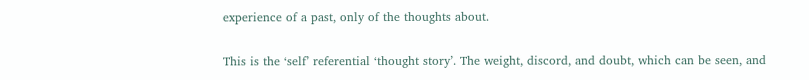experience of a past, only of the thoughts about.

This is the ‘self’ referential ‘thought story’. The weight, discord, and doubt, which can be seen, and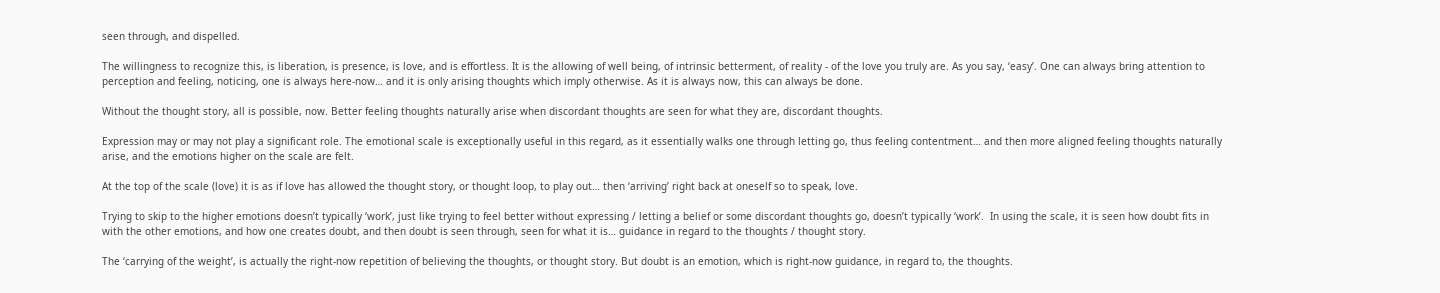seen through, and dispelled.

The willingness to recognize this, is liberation, is presence, is love, and is effortless. It is the allowing of well being, of intrinsic betterment, of reality - of the love you truly are. As you say, ‘easy’. One can always bring attention to perception and feeling, noticing, one is always here-now… and it is only arising thoughts which imply otherwise. As it is always now, this can always be done.

Without the thought story, all is possible, now. Better feeling thoughts naturally arise when discordant thoughts are seen for what they are, discordant thoughts.

Expression may or may not play a significant role. The emotional scale is exceptionally useful in this regard, as it essentially walks one through letting go, thus feeling contentment… and then more aligned feeling thoughts naturally arise, and the emotions higher on the scale are felt.

At the top of the scale (love) it is as if love has allowed the thought story, or thought loop, to play out… then ‘arriving’ right back at oneself so to speak, love.

Trying to skip to the higher emotions doesn’t typically ‘work’, just like trying to feel better without expressing / letting a belief or some discordant thoughts go, doesn’t typically ‘work’.  In using the scale, it is seen how doubt fits in with the other emotions, and how one creates doubt, and then doubt is seen through, seen for what it is… guidance in regard to the thoughts / thought story.

The ‘carrying of the weight’, is actually the right-now repetition of believing the thoughts, or thought story. But doubt is an emotion, which is right-now guidance, in regard to, the thoughts.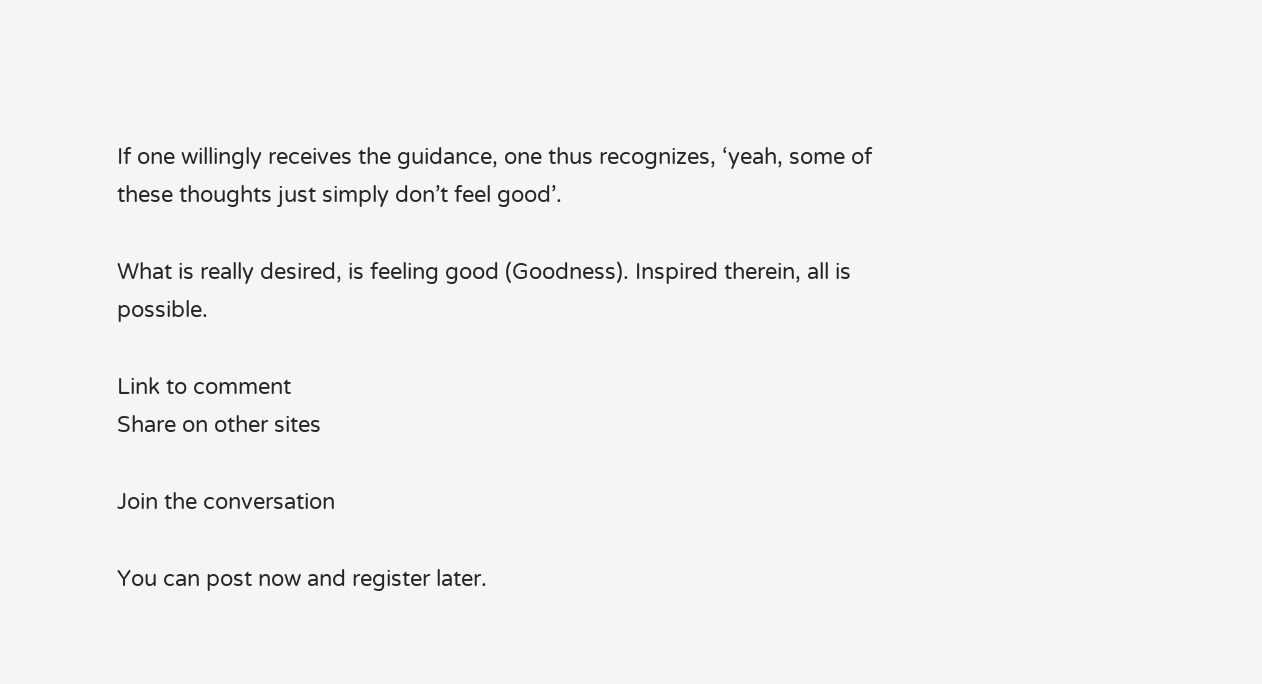If one willingly receives the guidance, one thus recognizes, ‘yeah, some of these thoughts just simply don’t feel good’.

What is really desired, is feeling good (Goodness). Inspired therein, all is possible.

Link to comment
Share on other sites

Join the conversation

You can post now and register later.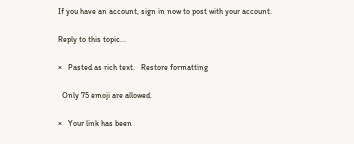If you have an account, sign in now to post with your account.

Reply to this topic...

×   Pasted as rich text.   Restore formatting

  Only 75 emoji are allowed.

×   Your link has been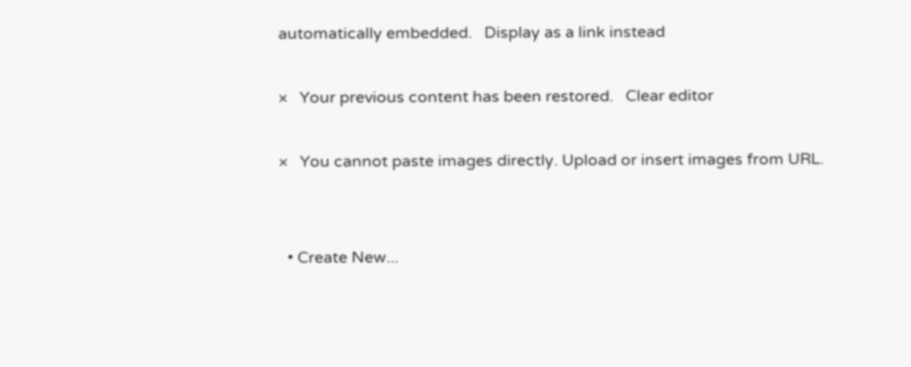automatically embedded.   Display as a link instead

×   Your previous content has been restored.   Clear editor

×   You cannot paste images directly. Upload or insert images from URL.


  • Create New...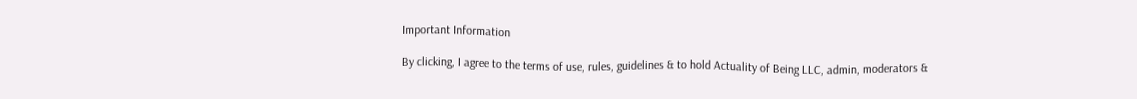Important Information

By clicking, I agree to the terms of use, rules, guidelines & to hold Actuality of Being LLC, admin, moderators &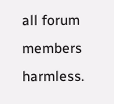all forum members harmless.